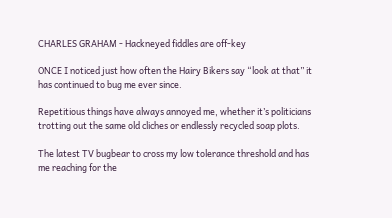CHARLES GRAHAM - Hackneyed fiddles are off-key

ONCE I noticed just how often the Hairy Bikers say “look at that” it has continued to bug me ever since.

Repetitious things have always annoyed me, whether it’s politicians trotting out the same old cliches or endlessly recycled soap plots.

The latest TV bugbear to cross my low tolerance threshold and has me reaching for the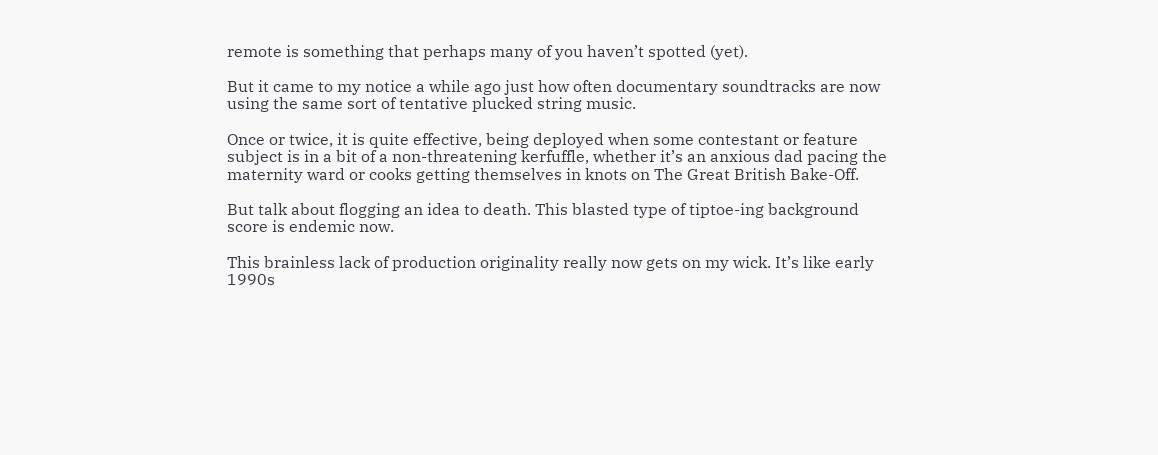remote is something that perhaps many of you haven’t spotted (yet).

But it came to my notice a while ago just how often documentary soundtracks are now using the same sort of tentative plucked string music.

Once or twice, it is quite effective, being deployed when some contestant or feature subject is in a bit of a non-threatening kerfuffle, whether it’s an anxious dad pacing the maternity ward or cooks getting themselves in knots on The Great British Bake-Off.

But talk about flogging an idea to death. This blasted type of tiptoe-ing background score is endemic now.

This brainless lack of production originality really now gets on my wick. It’s like early 1990s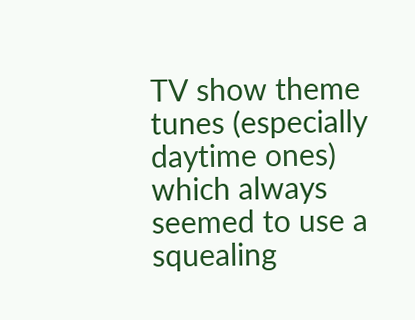TV show theme tunes (especially daytime ones) which always seemed to use a squealing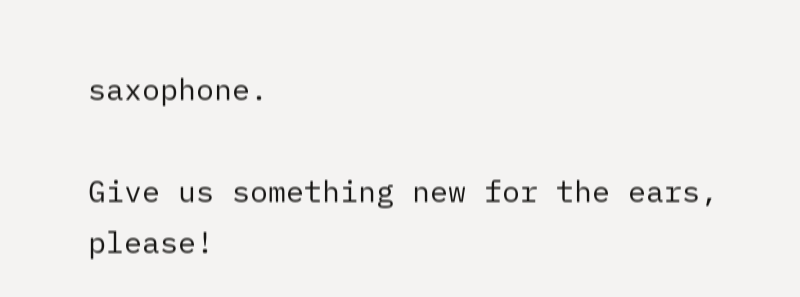saxophone.

Give us something new for the ears, please!